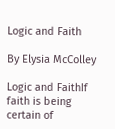Logic and Faith

By Elysia McColley

Logic and FaithIf faith is being certain of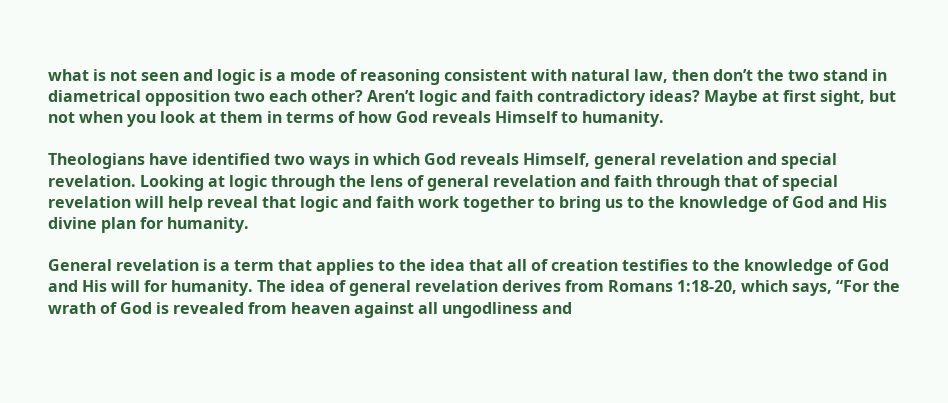what is not seen and logic is a mode of reasoning consistent with natural law, then don’t the two stand in diametrical opposition two each other? Aren’t logic and faith contradictory ideas? Maybe at first sight, but not when you look at them in terms of how God reveals Himself to humanity.

Theologians have identified two ways in which God reveals Himself, general revelation and special revelation. Looking at logic through the lens of general revelation and faith through that of special revelation will help reveal that logic and faith work together to bring us to the knowledge of God and His divine plan for humanity.

General revelation is a term that applies to the idea that all of creation testifies to the knowledge of God and His will for humanity. The idea of general revelation derives from Romans 1:18-20, which says, “For the wrath of God is revealed from heaven against all ungodliness and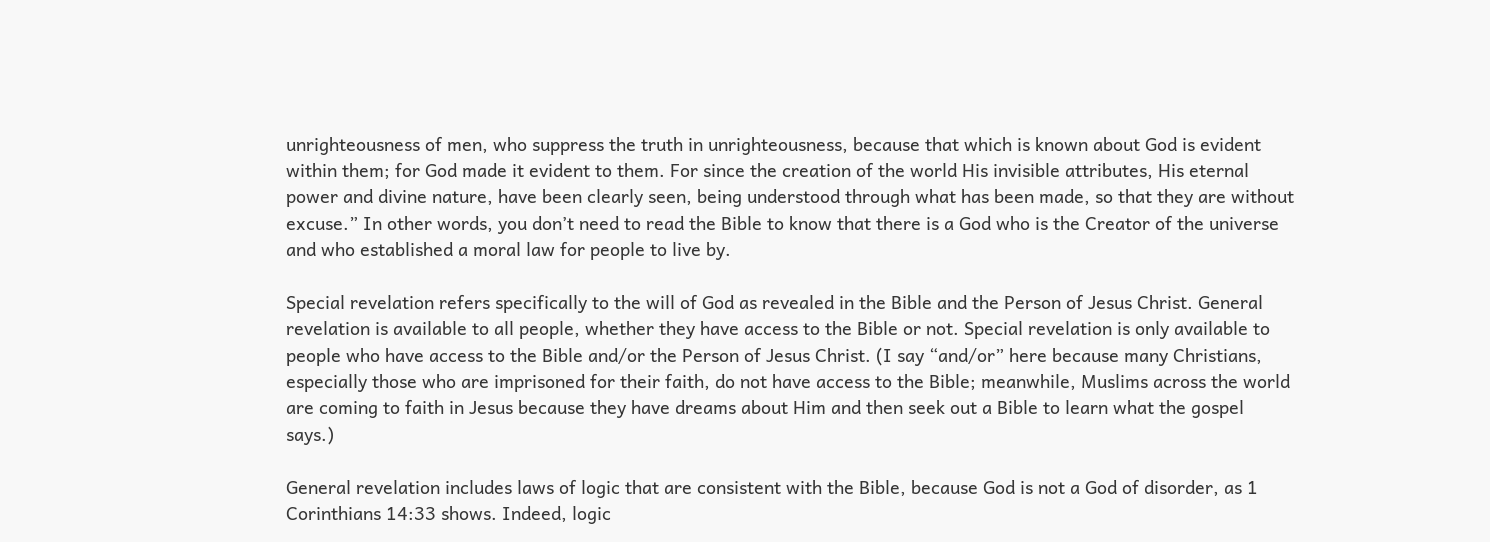unrighteousness of men, who suppress the truth in unrighteousness, because that which is known about God is evident within them; for God made it evident to them. For since the creation of the world His invisible attributes, His eternal power and divine nature, have been clearly seen, being understood through what has been made, so that they are without excuse.” In other words, you don’t need to read the Bible to know that there is a God who is the Creator of the universe and who established a moral law for people to live by.

Special revelation refers specifically to the will of God as revealed in the Bible and the Person of Jesus Christ. General revelation is available to all people, whether they have access to the Bible or not. Special revelation is only available to people who have access to the Bible and/or the Person of Jesus Christ. (I say “and/or” here because many Christians, especially those who are imprisoned for their faith, do not have access to the Bible; meanwhile, Muslims across the world are coming to faith in Jesus because they have dreams about Him and then seek out a Bible to learn what the gospel says.)

General revelation includes laws of logic that are consistent with the Bible, because God is not a God of disorder, as 1 Corinthians 14:33 shows. Indeed, logic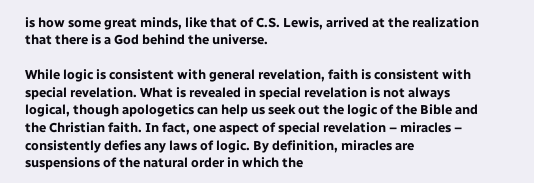is how some great minds, like that of C.S. Lewis, arrived at the realization that there is a God behind the universe.

While logic is consistent with general revelation, faith is consistent with special revelation. What is revealed in special revelation is not always logical, though apologetics can help us seek out the logic of the Bible and the Christian faith. In fact, one aspect of special revelation – miracles – consistently defies any laws of logic. By definition, miracles are suspensions of the natural order in which the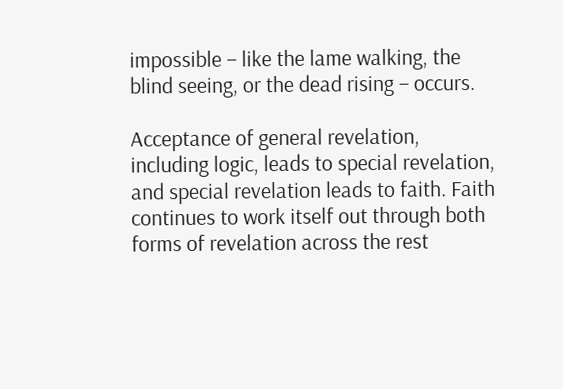impossible – like the lame walking, the blind seeing, or the dead rising – occurs.

Acceptance of general revelation, including logic, leads to special revelation, and special revelation leads to faith. Faith continues to work itself out through both forms of revelation across the rest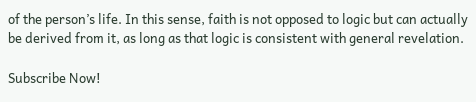of the person’s life. In this sense, faith is not opposed to logic but can actually be derived from it, as long as that logic is consistent with general revelation.

Subscribe Now!